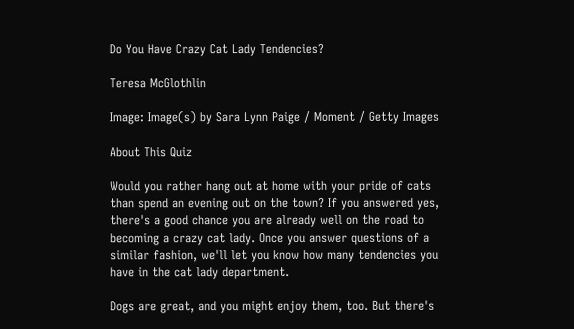Do You Have Crazy Cat Lady Tendencies?

Teresa McGlothlin

Image: Image(s) by Sara Lynn Paige / Moment / Getty Images

About This Quiz

Would you rather hang out at home with your pride of cats than spend an evening out on the town? If you answered yes, there's a good chance you are already well on the road to becoming a crazy cat lady. Once you answer questions of a similar fashion, we'll let you know how many tendencies you have in the cat lady department.

Dogs are great, and you might enjoy them, too. But there's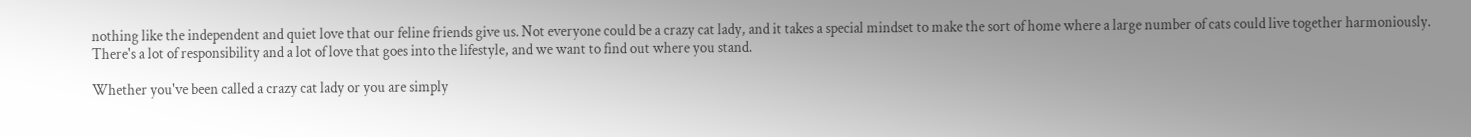nothing like the independent and quiet love that our feline friends give us. Not everyone could be a crazy cat lady, and it takes a special mindset to make the sort of home where a large number of cats could live together harmoniously. There's a lot of responsibility and a lot of love that goes into the lifestyle, and we want to find out where you stand.

Whether you've been called a crazy cat lady or you are simply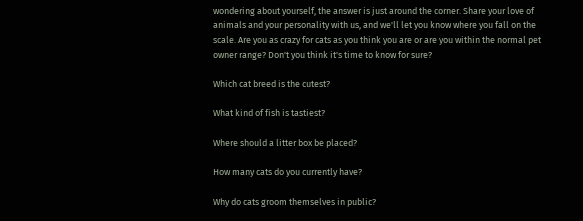wondering about yourself, the answer is just around the corner. Share your love of animals and your personality with us, and we'll let you know where you fall on the scale. Are you as crazy for cats as you think you are or are you within the normal pet owner range? Don't you think it's time to know for sure?

Which cat breed is the cutest?

What kind of fish is tastiest?

Where should a litter box be placed?

How many cats do you currently have?

Why do cats groom themselves in public?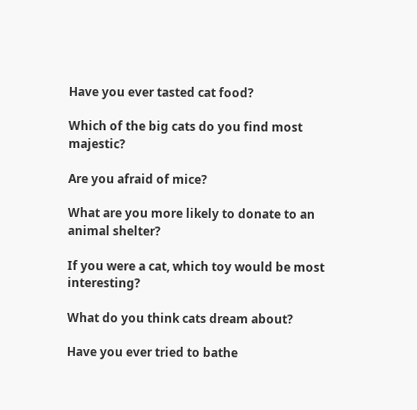Have you ever tasted cat food?

Which of the big cats do you find most majestic?

Are you afraid of mice?

What are you more likely to donate to an animal shelter?

If you were a cat, which toy would be most interesting?

What do you think cats dream about?

Have you ever tried to bathe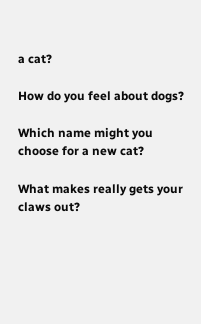a cat?

How do you feel about dogs?

Which name might you choose for a new cat?

What makes really gets your claws out?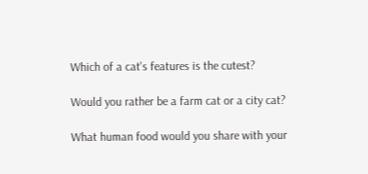Which of a cat's features is the cutest?

Would you rather be a farm cat or a city cat?

What human food would you share with your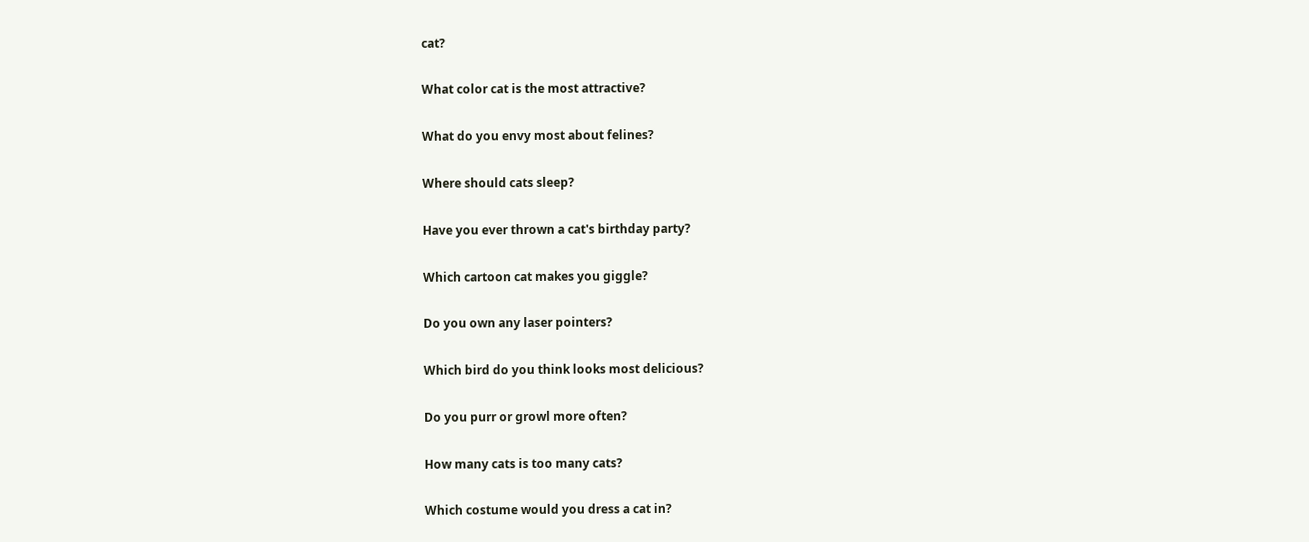cat?

What color cat is the most attractive?

What do you envy most about felines?

Where should cats sleep?

Have you ever thrown a cat's birthday party?

Which cartoon cat makes you giggle?

Do you own any laser pointers?

Which bird do you think looks most delicious?

Do you purr or growl more often?

How many cats is too many cats?

Which costume would you dress a cat in?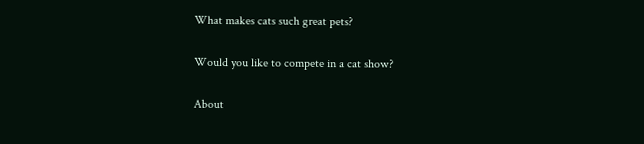What makes cats such great pets?

Would you like to compete in a cat show?

About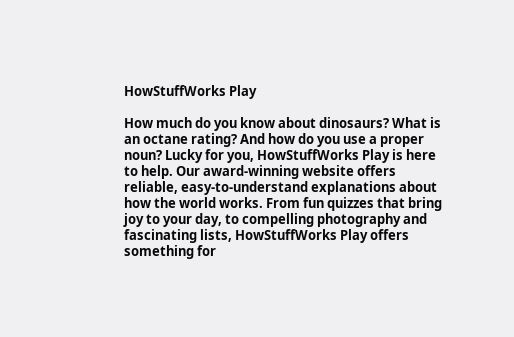HowStuffWorks Play

How much do you know about dinosaurs? What is an octane rating? And how do you use a proper noun? Lucky for you, HowStuffWorks Play is here to help. Our award-winning website offers reliable, easy-to-understand explanations about how the world works. From fun quizzes that bring joy to your day, to compelling photography and fascinating lists, HowStuffWorks Play offers something for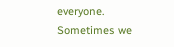everyone. Sometimes we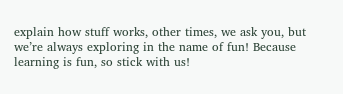explain how stuff works, other times, we ask you, but we’re always exploring in the name of fun! Because learning is fun, so stick with us!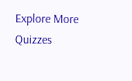Explore More Quizzes